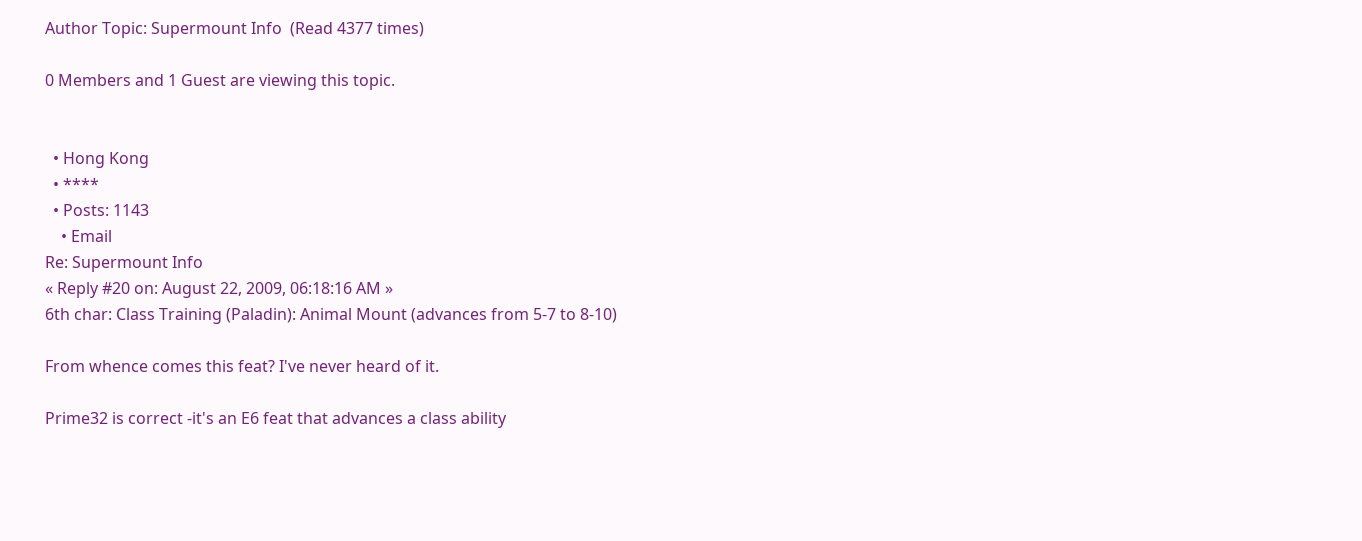Author Topic: Supermount Info  (Read 4377 times)

0 Members and 1 Guest are viewing this topic.


  • Hong Kong
  • ****
  • Posts: 1143
    • Email
Re: Supermount Info
« Reply #20 on: August 22, 2009, 06:18:16 AM »
6th char: Class Training (Paladin): Animal Mount (advances from 5-7 to 8-10)

From whence comes this feat? I've never heard of it.

Prime32 is correct -it's an E6 feat that advances a class ability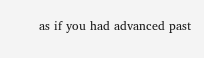as if you had advanced past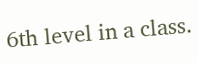6th level in a class.